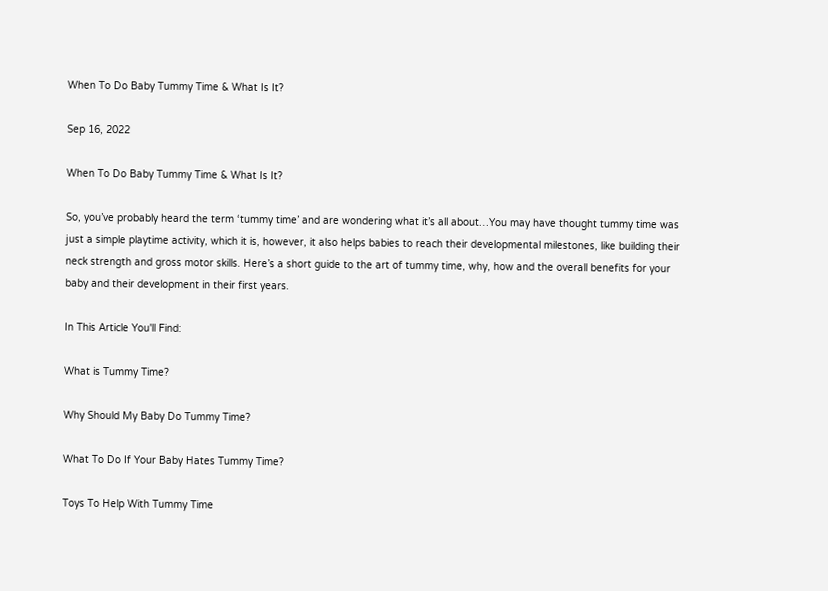When To Do Baby Tummy Time & What Is It?

Sep 16, 2022

When To Do Baby Tummy Time & What Is It?

So, you’ve probably heard the term ‘tummy time’ and are wondering what it’s all about…You may have thought tummy time was just a simple playtime activity, which it is, however, it also helps babies to reach their developmental milestones, like building their neck strength and gross motor skills. Here’s a short guide to the art of tummy time, why, how and the overall benefits for your baby and their development in their first years.

In This Article You'll Find:

What is Tummy Time?

Why Should My Baby Do Tummy Time?

What To Do If Your Baby Hates Tummy Time?

Toys To Help With Tummy Time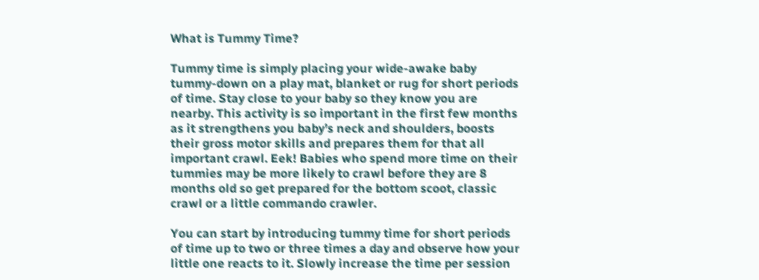What is Tummy Time?

Tummy time is simply placing your wide-awake baby tummy-down on a play mat, blanket or rug for short periods of time. Stay close to your baby so they know you are nearby. This activity is so important in the first few months as it strengthens you baby’s neck and shoulders, boosts their gross motor skills and prepares them for that all important crawl. Eek! Babies who spend more time on their tummies may be more likely to crawl before they are 8 months old so get prepared for the bottom scoot, classic crawl or a little commando crawler.

You can start by introducing tummy time for short periods of time up to two or three times a day and observe how your little one reacts to it. Slowly increase the time per session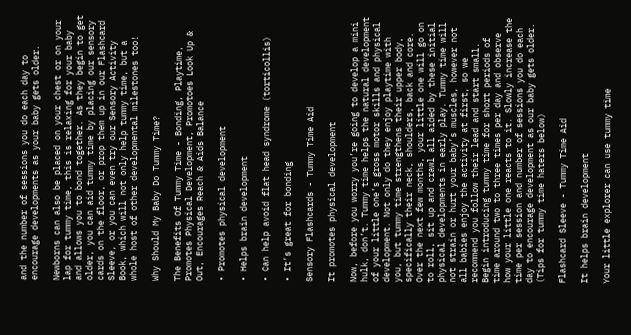and the number of sessions you do each day to encourage developments as your baby gets older.

Newborns can also be placed on your chest or on your lap for tummy time, this is relaxing for your baby and allows you to bond together. As they begin to get older, you can aid tummy time by placing our sensory cards on the floor, or prop them up in our Flashcard Sleeve, or you can even try our Sensory Activity Book, which will not only help tummy time, but a whole host of other developmental milestones too!

Why Should My Baby Do Tummy Time?

The Benefits Of Tummy Time - Bonding, Playtime, Promotes Physical Development, Promotoes Look Up & Out, Encourages Reach & Aids Balance

• Promotes physical development

• Helps brain development

• Can help avoid flat head syndrome (torticollis)

• It’s great for bonding

Sensory Flashcards - Tummy Time Aid

It promotes physical development

Now, before you worry you’re going to develop a mini hulk, don’t. Tummy time helps the natural development of your little one’s gross motor skills and physical development. Not only do they enjoy playtime with you, but tummy time strengthens their upper body, specifically their neck, shoulders, back and core. Over the next few months, your little one will go on to roll, sit up and crawl all aided by these initial physical developments in early play. Tummy time will not strain or hurt your baby’s muscles, however not all babies enjoy the activity at first, so we recommend you follow their lead and start small.  Begin introducing tummy time for short periods of time around two to three times per day and observe how your little one reacts to it. Slowly increase the time per session and number of sessions you do each day to encourage development as our baby gets older. (Tips for tummy time haters below)

Flashcard Sleeve - Tummy Time Aid

It helps brain development

Your little explorer can use tummy time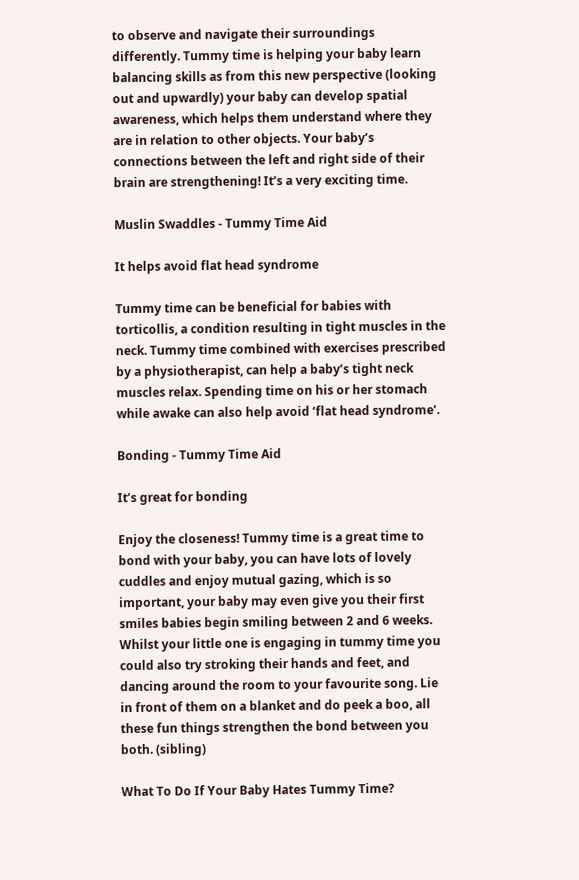to observe and navigate their surroundings differently. Tummy time is helping your baby learn balancing skills as from this new perspective (looking out and upwardly) your baby can develop spatial awareness, which helps them understand where they are in relation to other objects. Your baby’s connections between the left and right side of their brain are strengthening! It’s a very exciting time.

Muslin Swaddles - Tummy Time Aid

It helps avoid flat head syndrome

Tummy time can be beneficial for babies with torticollis, a condition resulting in tight muscles in the neck. Tummy time combined with exercises prescribed by a physiotherapist, can help a baby’s tight neck muscles relax. Spending time on his or her stomach while awake can also help avoid ‘flat head syndrome’.

Bonding - Tummy Time Aid

It’s great for bonding

Enjoy the closeness! Tummy time is a great time to bond with your baby, you can have lots of lovely cuddles and enjoy mutual gazing, which is so important, your baby may even give you their first smiles babies begin smiling between 2 and 6 weeks. Whilst your little one is engaging in tummy time you could also try stroking their hands and feet, and dancing around the room to your favourite song. Lie in front of them on a blanket and do peek a boo, all these fun things strengthen the bond between you both. (sibling)

What To Do If Your Baby Hates Tummy Time?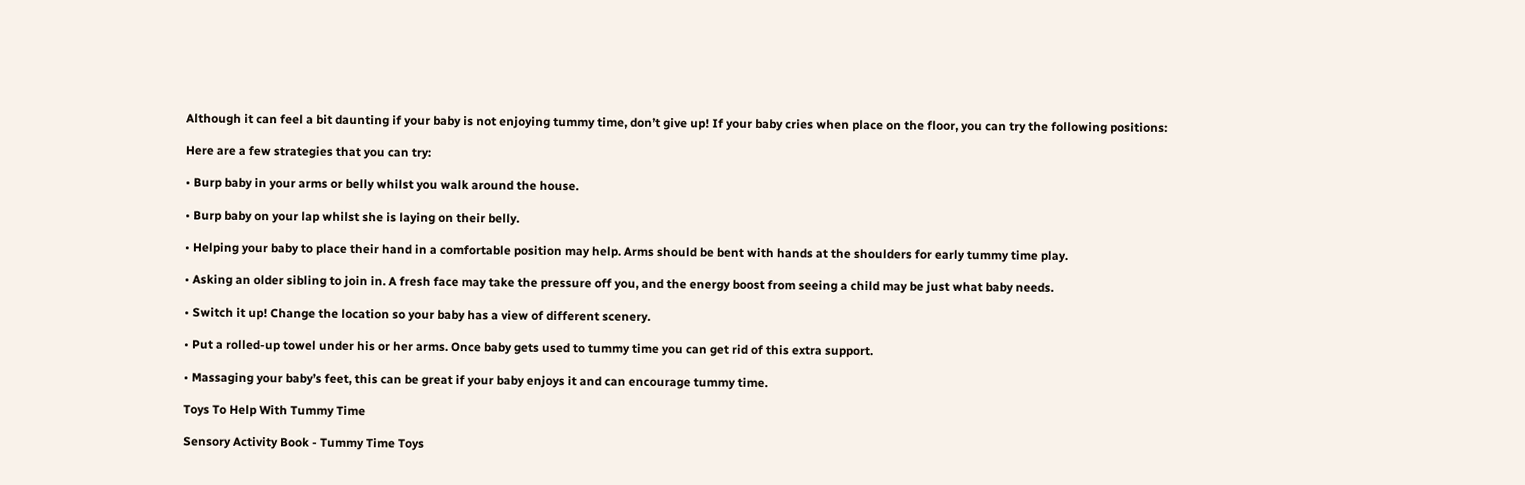Although it can feel a bit daunting if your baby is not enjoying tummy time, don’t give up! If your baby cries when place on the floor, you can try the following positions:

Here are a few strategies that you can try:

• Burp baby in your arms or belly whilst you walk around the house.

• Burp baby on your lap whilst she is laying on their belly.

• Helping your baby to place their hand in a comfortable position may help. Arms should be bent with hands at the shoulders for early tummy time play.

• Asking an older sibling to join in. A fresh face may take the pressure off you, and the energy boost from seeing a child may be just what baby needs.

• Switch it up! Change the location so your baby has a view of different scenery.

• Put a rolled-up towel under his or her arms. Once baby gets used to tummy time you can get rid of this extra support.

• Massaging your baby’s feet, this can be great if your baby enjoys it and can encourage tummy time.

Toys To Help With Tummy Time

Sensory Activity Book - Tummy Time Toys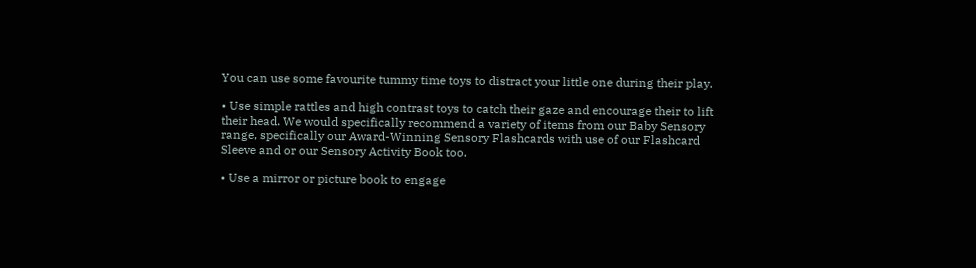You can use some favourite tummy time toys to distract your little one during their play.

• Use simple rattles and high contrast toys to catch their gaze and encourage their to lift their head. We would specifically recommend a variety of items from our Baby Sensory range, specifically our Award-Winning Sensory Flashcards with use of our Flashcard Sleeve and or our Sensory Activity Book too.

• Use a mirror or picture book to engage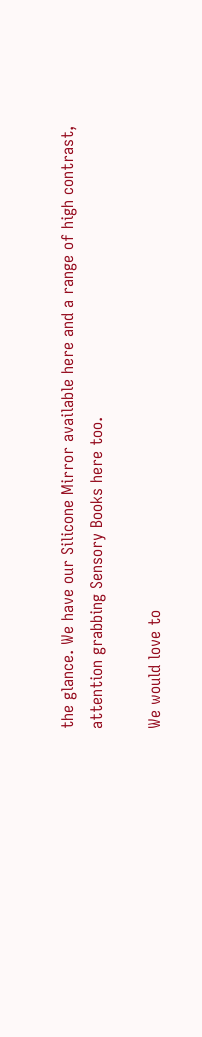the glance. We have our Silicone Mirror available here and a range of high contrast, attention grabbing Sensory Books here too.

We would love to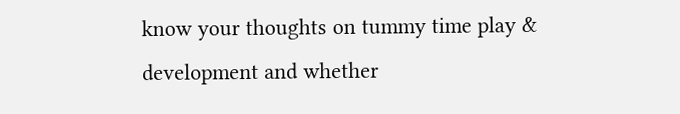know your thoughts on tummy time play & development and whether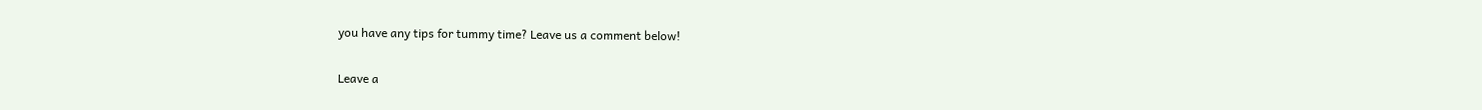you have any tips for tummy time? Leave us a comment below!

Leave a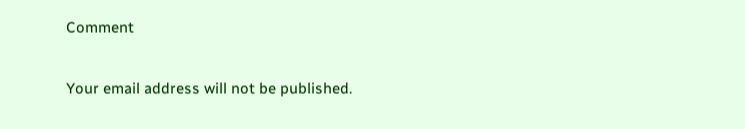Comment

Your email address will not be published.